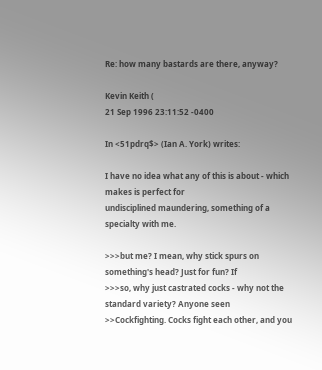Re: how many bastards are there, anyway?

Kevin Keith (
21 Sep 1996 23:11:52 -0400

In <51pdrq$> (Ian A. York) writes:

I have no idea what any of this is about - which makes is perfect for
undisciplined maundering, something of a specialty with me.

>>>but me? I mean, why stick spurs on something's head? Just for fun? If
>>>so, why just castrated cocks - why not the standard variety? Anyone seen
>>Cockfighting. Cocks fight each other, and you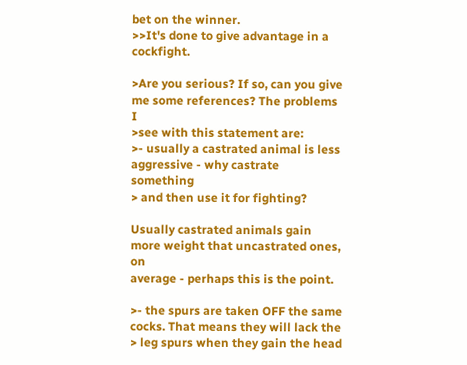bet on the winner.
>>It's done to give advantage in a cockfight.

>Are you serious? If so, can you give me some references? The problems I
>see with this statement are:
>- usually a castrated animal is less aggressive - why castrate something
> and then use it for fighting?

Usually castrated animals gain more weight that uncastrated ones, on
average - perhaps this is the point.

>- the spurs are taken OFF the same cocks. That means they will lack the
> leg spurs when they gain the head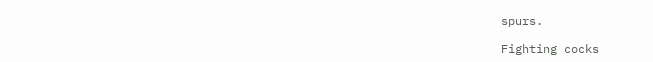spurs.

Fighting cocks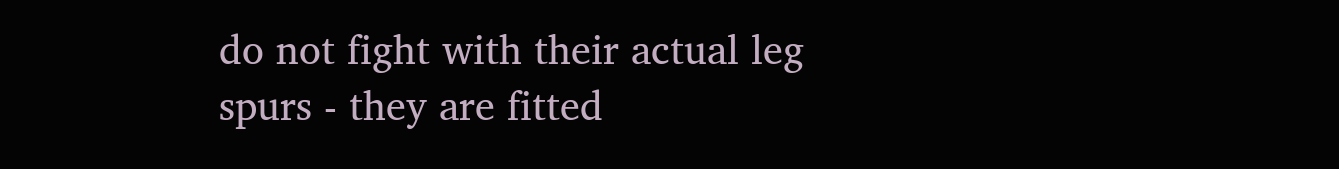do not fight with their actual leg spurs - they are fitted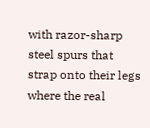with razor-sharp steel spurs that strap onto their legs where the real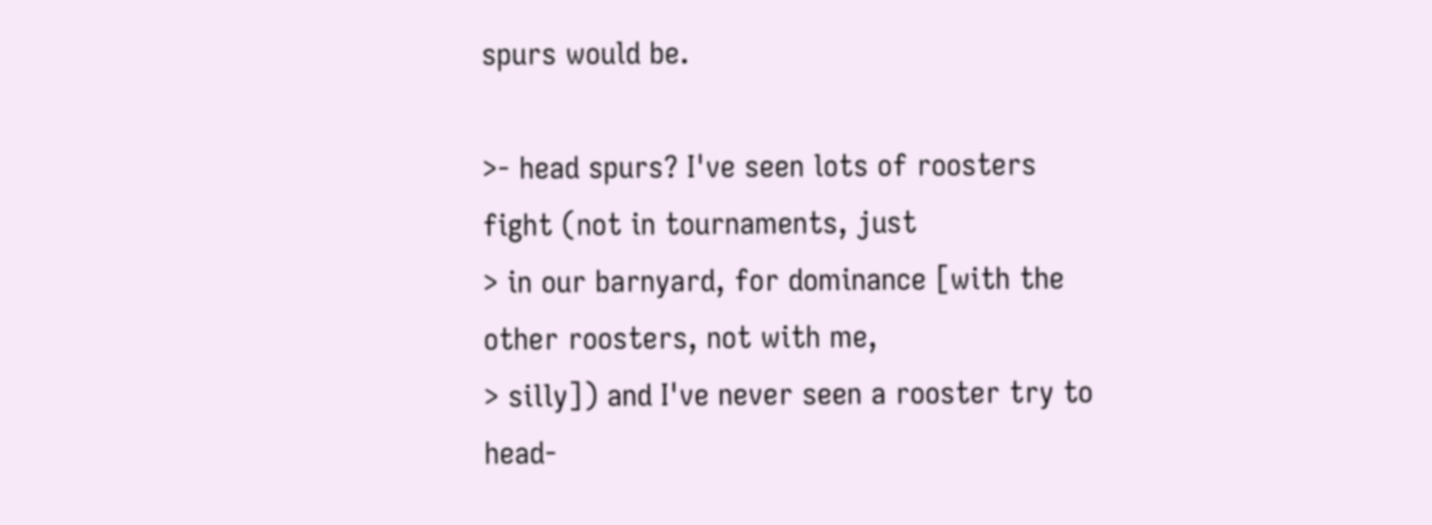spurs would be.

>- head spurs? I've seen lots of roosters fight (not in tournaments, just
> in our barnyard, for dominance [with the other roosters, not with me,
> silly]) and I've never seen a rooster try to head-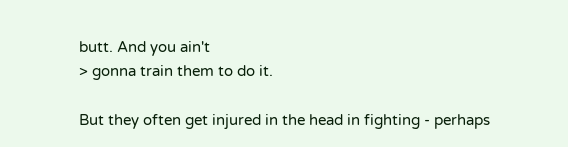butt. And you ain't
> gonna train them to do it.

But they often get injured in the head in fighting - perhaps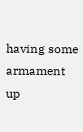having some
armament up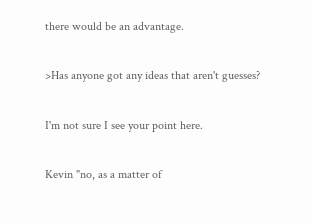there would be an advantage.

>Has anyone got any ideas that aren't guesses?

I'm not sure I see your point here.

Kevin "no, as a matter of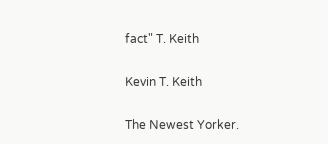fact" T. Keith

Kevin T. Keith

The Newest Yorker.